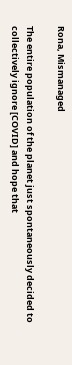Rona, Mismanaged

The entire population of the planet just spontaneously decided to collectively ignore [COVID] and hope that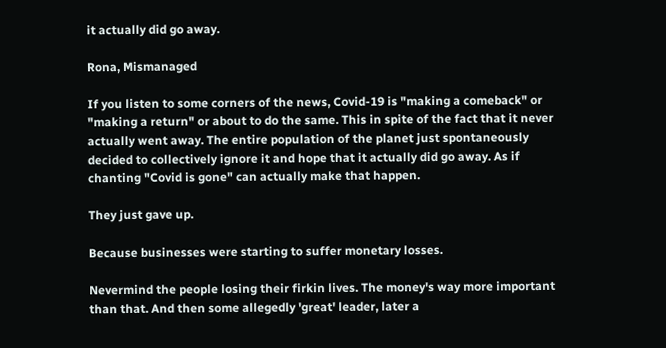it actually did go away.

Rona, Mismanaged

If you listen to some corners of the news, Covid-19 is "making a comeback" or "making a return" or about to do the same. This in spite of the fact that it never actually went away. The entire population of the planet just spontaneously decided to collectively ignore it and hope that it actually did go away. As if chanting "Covid is gone" can actually make that happen.

They just gave up.

Because businesses were starting to suffer monetary losses.

Nevermind the people losing their firkin lives. The money's way more important than that. And then some allegedly 'great' leader, later a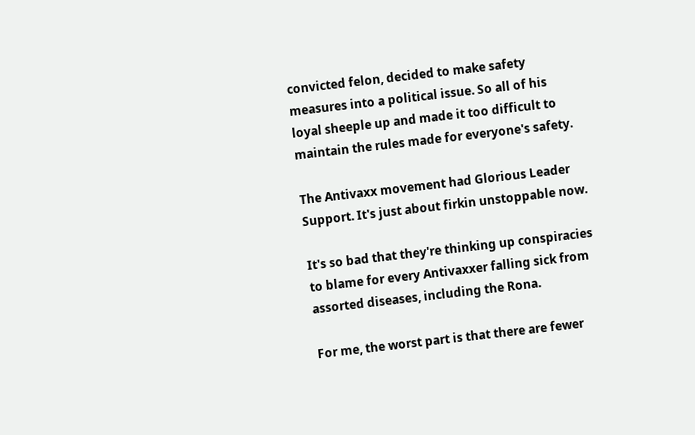convicted felon, decided to make safety measures into a political issue. So all of his loyal sheeple up and made it too difficult to maintain the rules made for everyone's safety.

The Antivaxx movement had Glorious Leader Support. It's just about firkin unstoppable now.

It's so bad that they're thinking up conspiracies to blame for every Antivaxxer falling sick from assorted diseases, including the Rona.

For me, the worst part is that there are fewer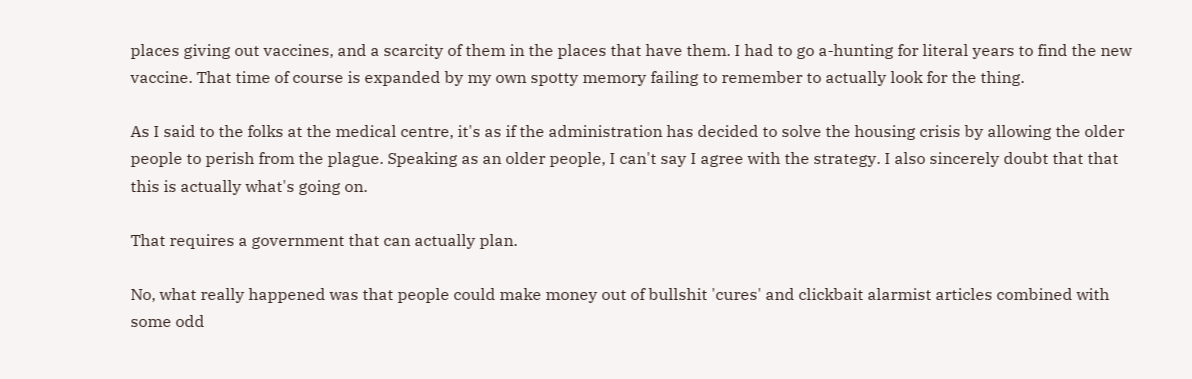places giving out vaccines, and a scarcity of them in the places that have them. I had to go a-hunting for literal years to find the new vaccine. That time of course is expanded by my own spotty memory failing to remember to actually look for the thing.

As I said to the folks at the medical centre, it's as if the administration has decided to solve the housing crisis by allowing the older people to perish from the plague. Speaking as an older people, I can't say I agree with the strategy. I also sincerely doubt that that this is actually what's going on.

That requires a government that can actually plan.

No, what really happened was that people could make money out of bullshit 'cures' and clickbait alarmist articles combined with some odd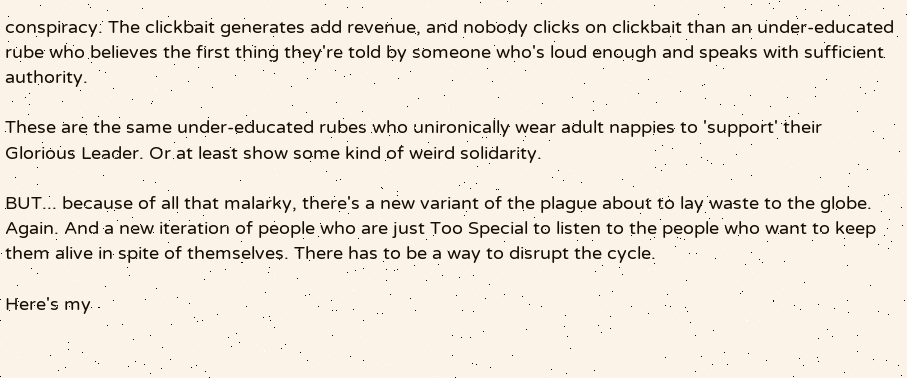conspiracy. The clickbait generates add revenue, and nobody clicks on clickbait than an under-educated rube who believes the first thing they're told by someone who's loud enough and speaks with sufficient authority.

These are the same under-educated rubes who unironically wear adult nappies to 'support' their Glorious Leader. Or at least show some kind of weird solidarity.

BUT... because of all that malarky, there's a new variant of the plague about to lay waste to the globe. Again. And a new iteration of people who are just Too Special to listen to the people who want to keep them alive in spite of themselves. There has to be a way to disrupt the cycle.

Here's my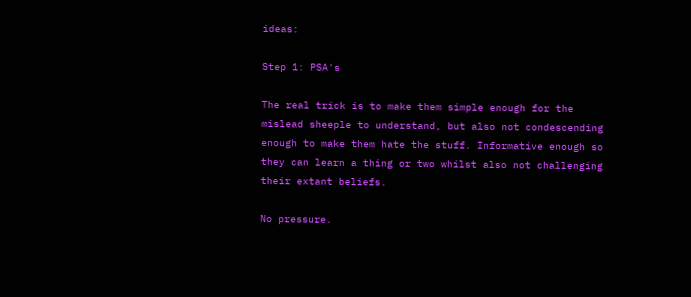ideas:

Step 1: PSA's

The real trick is to make them simple enough for the mislead sheeple to understand, but also not condescending enough to make them hate the stuff. Informative enough so they can learn a thing or two whilst also not challenging their extant beliefs.

No pressure.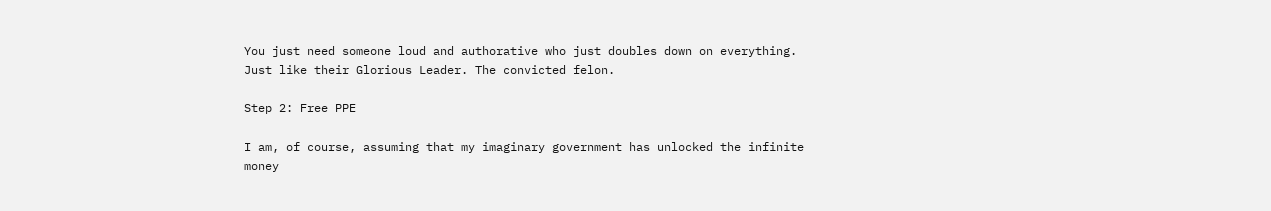You just need someone loud and authorative who just doubles down on everything. Just like their Glorious Leader. The convicted felon.

Step 2: Free PPE

I am, of course, assuming that my imaginary government has unlocked the infinite money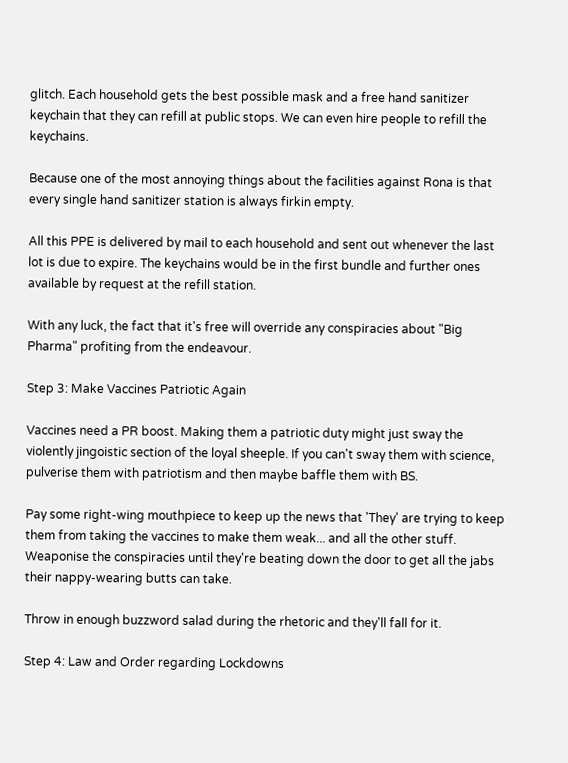glitch. Each household gets the best possible mask and a free hand sanitizer keychain that they can refill at public stops. We can even hire people to refill the keychains.

Because one of the most annoying things about the facilities against Rona is that every single hand sanitizer station is always firkin empty.

All this PPE is delivered by mail to each household and sent out whenever the last lot is due to expire. The keychains would be in the first bundle and further ones available by request at the refill station.

With any luck, the fact that it's free will override any conspiracies about "Big Pharma" profiting from the endeavour.

Step 3: Make Vaccines Patriotic Again

Vaccines need a PR boost. Making them a patriotic duty might just sway the violently jingoistic section of the loyal sheeple. If you can't sway them with science, pulverise them with patriotism and then maybe baffle them with BS.

Pay some right-wing mouthpiece to keep up the news that 'They' are trying to keep them from taking the vaccines to make them weak... and all the other stuff. Weaponise the conspiracies until they're beating down the door to get all the jabs their nappy-wearing butts can take.

Throw in enough buzzword salad during the rhetoric and they'll fall for it.

Step 4: Law and Order regarding Lockdowns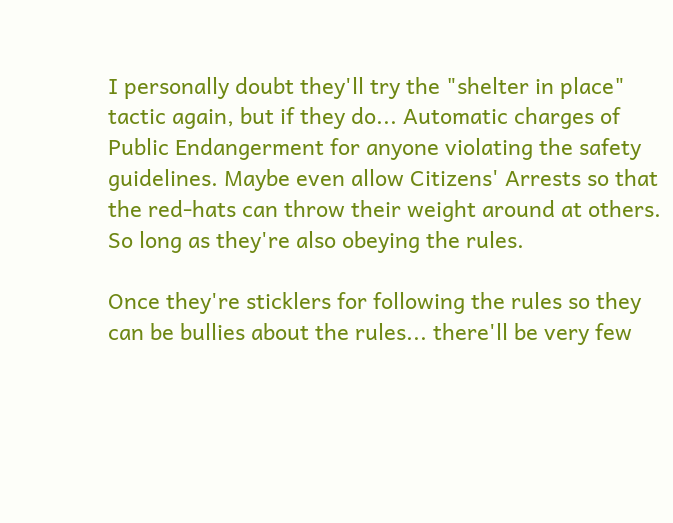I personally doubt they'll try the "shelter in place" tactic again, but if they do... Automatic charges of Public Endangerment for anyone violating the safety guidelines. Maybe even allow Citizens' Arrests so that the red-hats can throw their weight around at others. So long as they're also obeying the rules.

Once they're sticklers for following the rules so they can be bullies about the rules... there'll be very few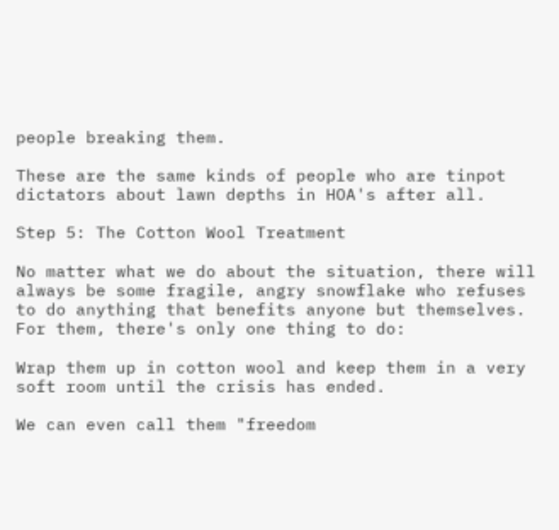people breaking them.

These are the same kinds of people who are tinpot dictators about lawn depths in HOA's after all.

Step 5: The Cotton Wool Treatment

No matter what we do about the situation, there will always be some fragile, angry snowflake who refuses to do anything that benefits anyone but themselves. For them, there's only one thing to do:

Wrap them up in cotton wool and keep them in a very soft room until the crisis has ended.

We can even call them "freedom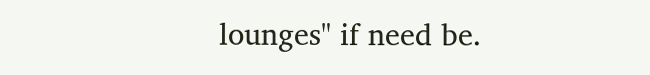lounges" if need be.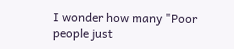I wonder how many "Poor people just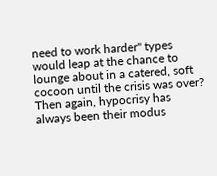need to work harder" types would leap at the chance to lounge about in a catered, soft cocoon until the crisis was over? Then again, hypocrisy has always been their modus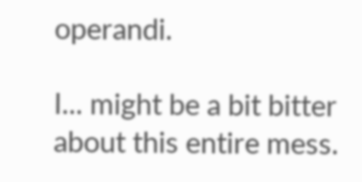operandi.

I... might be a bit bitter about this entire mess.